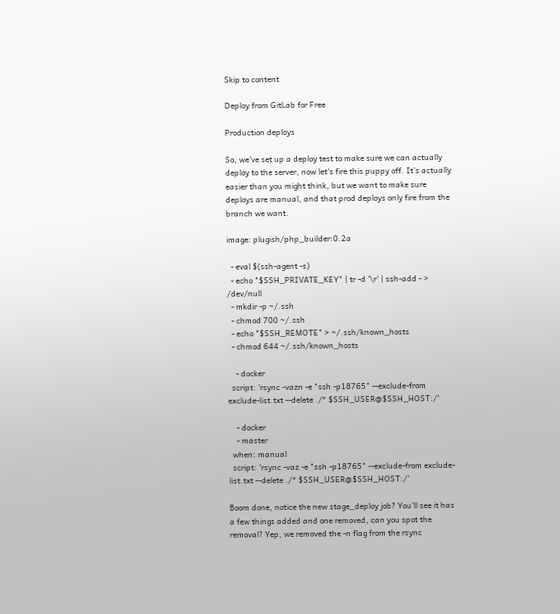Skip to content

Deploy from GitLab for Free

Production deploys

So, we’ve set up a deploy test to make sure we can actually deploy to the server, now let’s fire this puppy off. It’s actually easier than you might think, but we want to make sure deploys are manual, and that prod deploys only fire from the branch we want.

image: plugish/php_builder:0.2a

  - eval $(ssh-agent -s)
  - echo "$SSH_PRIVATE_KEY" | tr -d '\r' | ssh-add - > /dev/null
  - mkdir -p ~/.ssh
  - chmod 700 ~/.ssh
  - echo "$SSH_REMOTE" > ~/.ssh/known_hosts
  - chmod 644 ~/.ssh/known_hosts

    - docker
  script: 'rsync -vazn -e "ssh -p18765" --exclude-from exclude-list.txt --delete ./* $SSH_USER@$SSH_HOST:/'

    - docker
    - master
  when: manual
  script: 'rsync -vaz -e "ssh -p18765" --exclude-from exclude-list.txt --delete ./* $SSH_USER@$SSH_HOST:/'

Boom done, notice the new stage_deploy job? You’ll see it has a few things added and one removed, can you spot the removal? Yep, we removed the -n flag from the rsync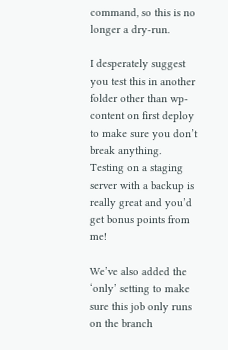command, so this is no longer a dry-run.

I desperately suggest you test this in another folder other than wp-content on first deploy to make sure you don’t break anything. Testing on a staging server with a backup is really great and you’d get bonus points from me!

We’ve also added the ‘only’ setting to make sure this job only runs on the branch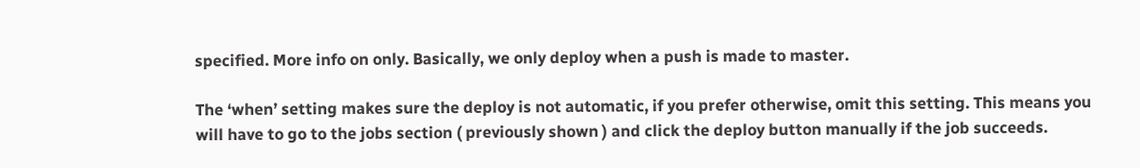specified. More info on only. Basically, we only deploy when a push is made to master.

The ‘when’ setting makes sure the deploy is not automatic, if you prefer otherwise, omit this setting. This means you will have to go to the jobs section ( previously shown ) and click the deploy button manually if the job succeeds.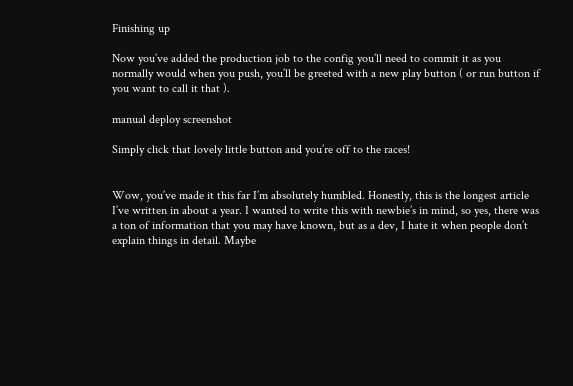Finishing up

Now you’ve added the production job to the config you’ll need to commit it as you normally would when you push, you’ll be greeted with a new play button ( or run button if you want to call it that ).

manual deploy screenshot

Simply click that lovely little button and you’re off to the races!


Wow, you’ve made it this far I’m absolutely humbled. Honestly, this is the longest article I’ve written in about a year. I wanted to write this with newbie’s in mind, so yes, there was a ton of information that you may have known, but as a dev, I hate it when people don’t explain things in detail. Maybe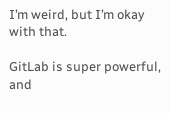I’m weird, but I’m okay with that.

GitLab is super powerful, and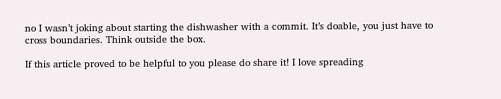no I wasn’t joking about starting the dishwasher with a commit. It’s doable, you just have to cross boundaries. Think outside the box.

If this article proved to be helpful to you please do share it! I love spreading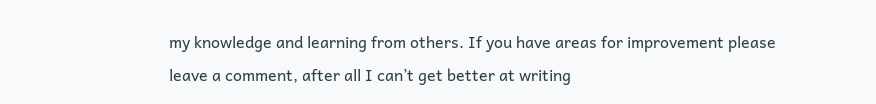my knowledge and learning from others. If you have areas for improvement please leave a comment, after all I can’t get better at writing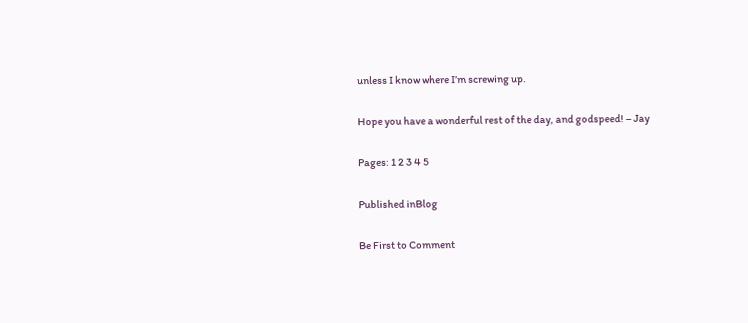unless I know where I’m screwing up.

Hope you have a wonderful rest of the day, and godspeed! – Jay

Pages: 1 2 3 4 5

Published inBlog

Be First to Comment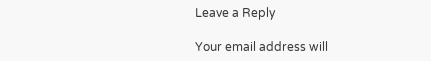Leave a Reply

Your email address will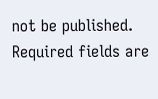not be published. Required fields are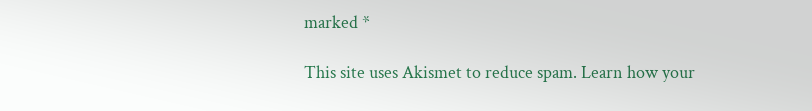marked *

This site uses Akismet to reduce spam. Learn how your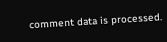comment data is processed.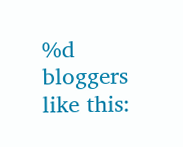%d bloggers like this: